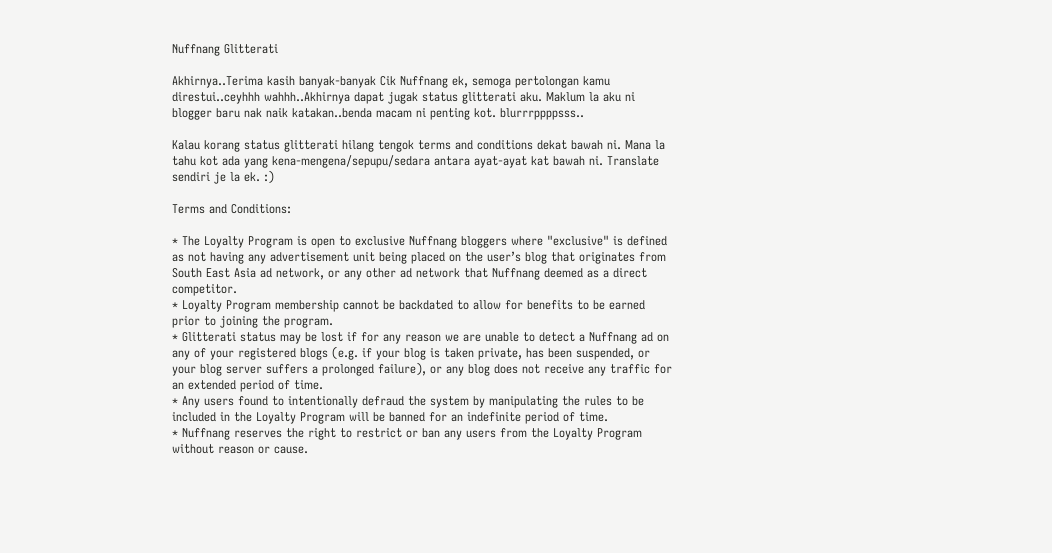Nuffnang Glitterati

Akhirnya..Terima kasih banyak-banyak Cik Nuffnang ek, semoga pertolongan kamu direstui..ceyhhh wahhh..Akhirnya dapat jugak status glitterati aku. Maklum la aku ni blogger baru nak naik katakan..benda macam ni penting kot. blurrrppppsss..

Kalau korang status glitterati hilang tengok terms and conditions dekat bawah ni. Mana la tahu kot ada yang kena-mengena/sepupu/sedara antara ayat-ayat kat bawah ni. Translate sendiri je la ek. :)

Terms and Conditions:

* The Loyalty Program is open to exclusive Nuffnang bloggers where "exclusive" is defined as not having any advertisement unit being placed on the user’s blog that originates from South East Asia ad network, or any other ad network that Nuffnang deemed as a direct competitor.
* Loyalty Program membership cannot be backdated to allow for benefits to be earned prior to joining the program.
* Glitterati status may be lost if for any reason we are unable to detect a Nuffnang ad on any of your registered blogs (e.g. if your blog is taken private, has been suspended, or your blog server suffers a prolonged failure), or any blog does not receive any traffic for an extended period of time.
* Any users found to intentionally defraud the system by manipulating the rules to be included in the Loyalty Program will be banned for an indefinite period of time.
* Nuffnang reserves the right to restrict or ban any users from the Loyalty Program without reason or cause.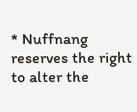* Nuffnang reserves the right to alter the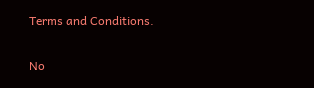Terms and Conditions.

No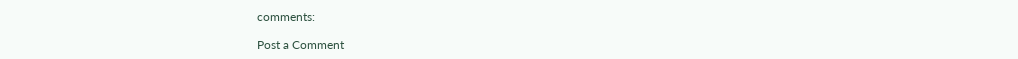comments:

Post a Comment